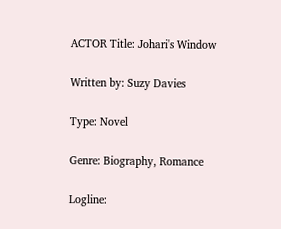ACTOR Title: Johari's Window

Written by: Suzy Davies

Type: Novel

Genre: Biography, Romance

Logline: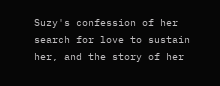Suzy's confession of her search for love to sustain her, and the story of her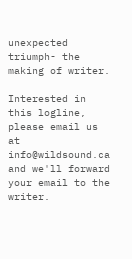unexpected triumph- the making of writer.

Interested in this logline, please email us at info@wildsound.ca and we'll forward your email to the writer.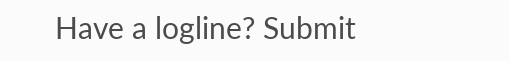Have a logline? Submit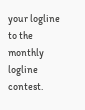your logline to the monthly logline contest.